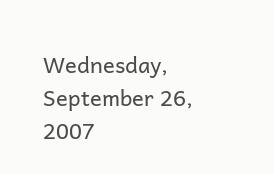Wednesday, September 26, 2007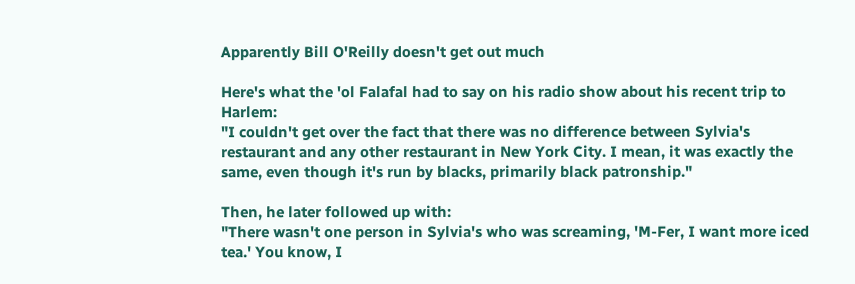Apparently Bill O'Reilly doesn't get out much

Here's what the 'ol Falafal had to say on his radio show about his recent trip to Harlem:
"I couldn't get over the fact that there was no difference between Sylvia's restaurant and any other restaurant in New York City. I mean, it was exactly the same, even though it's run by blacks, primarily black patronship."

Then, he later followed up with:
"There wasn't one person in Sylvia's who was screaming, 'M-Fer, I want more iced tea.' You know, I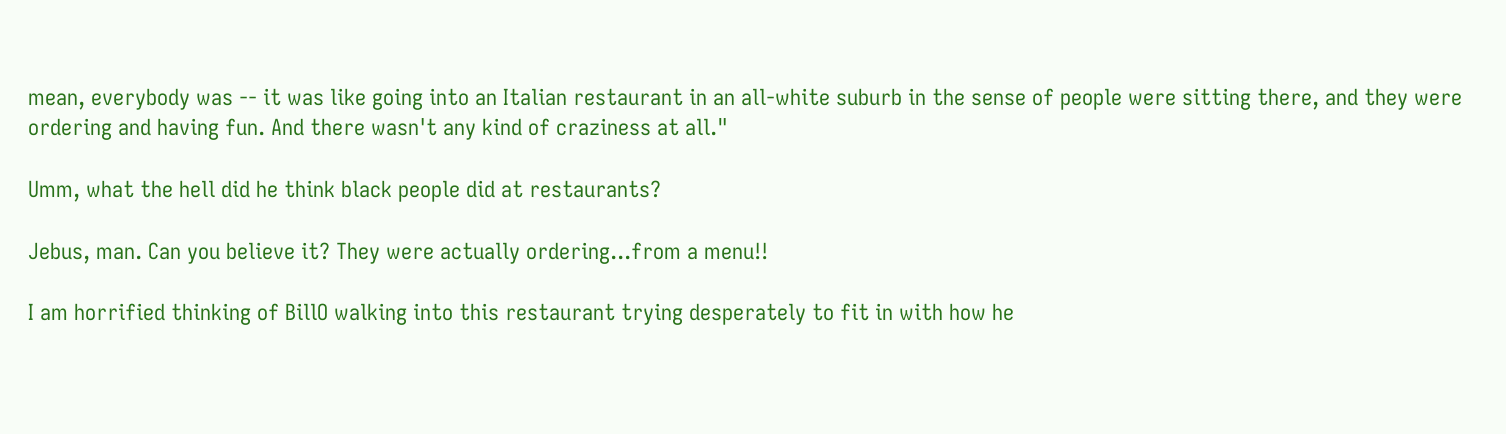mean, everybody was -- it was like going into an Italian restaurant in an all-white suburb in the sense of people were sitting there, and they were ordering and having fun. And there wasn't any kind of craziness at all."

Umm, what the hell did he think black people did at restaurants?

Jebus, man. Can you believe it? They were actually ordering...from a menu!!

I am horrified thinking of BillO walking into this restaurant trying desperately to fit in with how he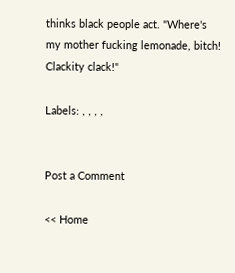thinks black people act. "Where's my mother fucking lemonade, bitch! Clackity clack!"

Labels: , , , ,


Post a Comment

<< Home